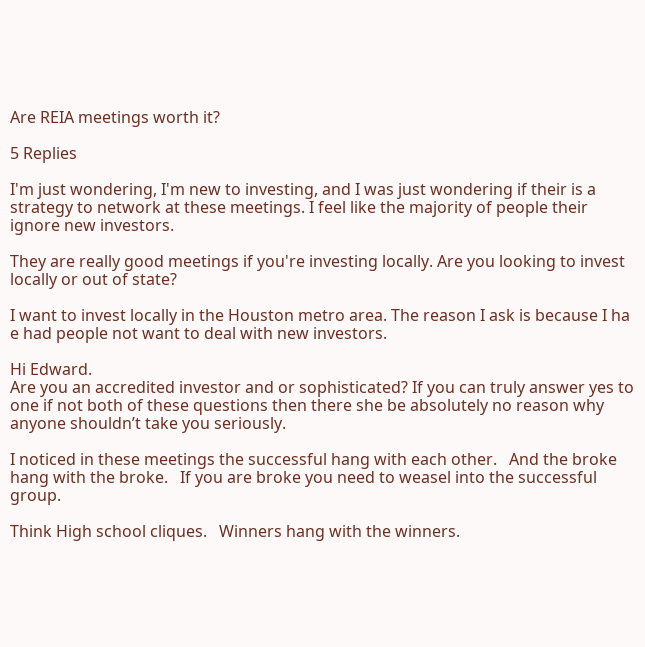Are REIA meetings worth it?

5 Replies

I'm just wondering, I'm new to investing, and I was just wondering if their is a strategy to network at these meetings. I feel like the majority of people their ignore new investors.

They are really good meetings if you're investing locally. Are you looking to invest locally or out of state?

I want to invest locally in the Houston metro area. The reason I ask is because I ha e had people not want to deal with new investors.

Hi Edward.
Are you an accredited investor and or sophisticated? If you can truly answer yes to one if not both of these questions then there she be absolutely no reason why anyone shouldn’t take you seriously.

I noticed in these meetings the successful hang with each other.   And the broke hang with the broke.   If you are broke you need to weasel into the successful group.

Think High school cliques.   Winners hang with the winners.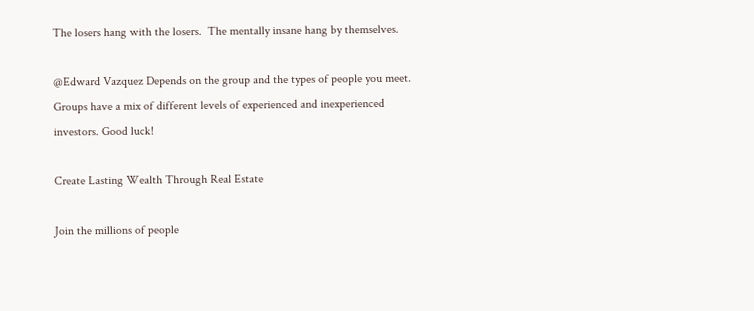The losers hang with the losers.  The mentally insane hang by themselves.

@Edward Vazquez Depends on the group and the types of people you meet. Groups have a mix of different levels of experienced and inexperienced investors. Good luck!

Create Lasting Wealth Through Real Estate

Join the millions of people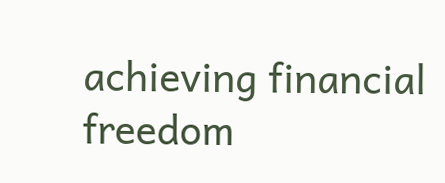achieving financial freedom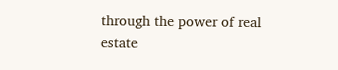through the power of real estate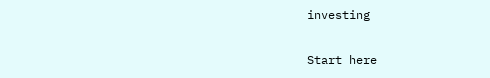investing

Start here